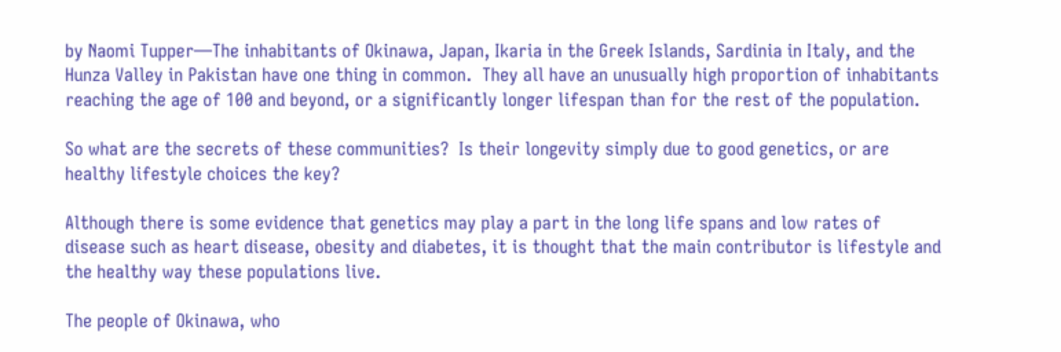by Naomi Tupper—The inhabitants of Okinawa, Japan, Ikaria in the Greek Islands, Sardinia in Italy, and the Hunza Valley in Pakistan have one thing in common.  They all have an unusually high proportion of inhabitants reaching the age of 100 and beyond, or a significantly longer lifespan than for the rest of the population.

So what are the secrets of these communities?  Is their longevity simply due to good genetics, or are healthy lifestyle choices the key?

Although there is some evidence that genetics may play a part in the long life spans and low rates of disease such as heart disease, obesity and diabetes, it is thought that the main contributor is lifestyle and the healthy way these populations live.

The people of Okinawa, who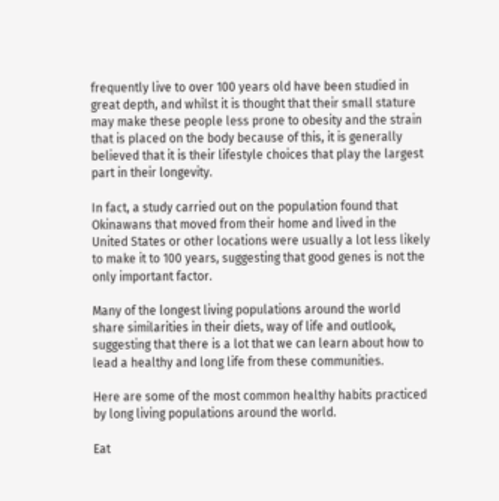frequently live to over 100 years old have been studied in great depth, and whilst it is thought that their small stature may make these people less prone to obesity and the strain that is placed on the body because of this, it is generally believed that it is their lifestyle choices that play the largest part in their longevity.

In fact, a study carried out on the population found that Okinawans that moved from their home and lived in the United States or other locations were usually a lot less likely to make it to 100 years, suggesting that good genes is not the only important factor.

Many of the longest living populations around the world share similarities in their diets, way of life and outlook, suggesting that there is a lot that we can learn about how to lead a healthy and long life from these communities.

Here are some of the most common healthy habits practiced by long living populations around the world.

Eat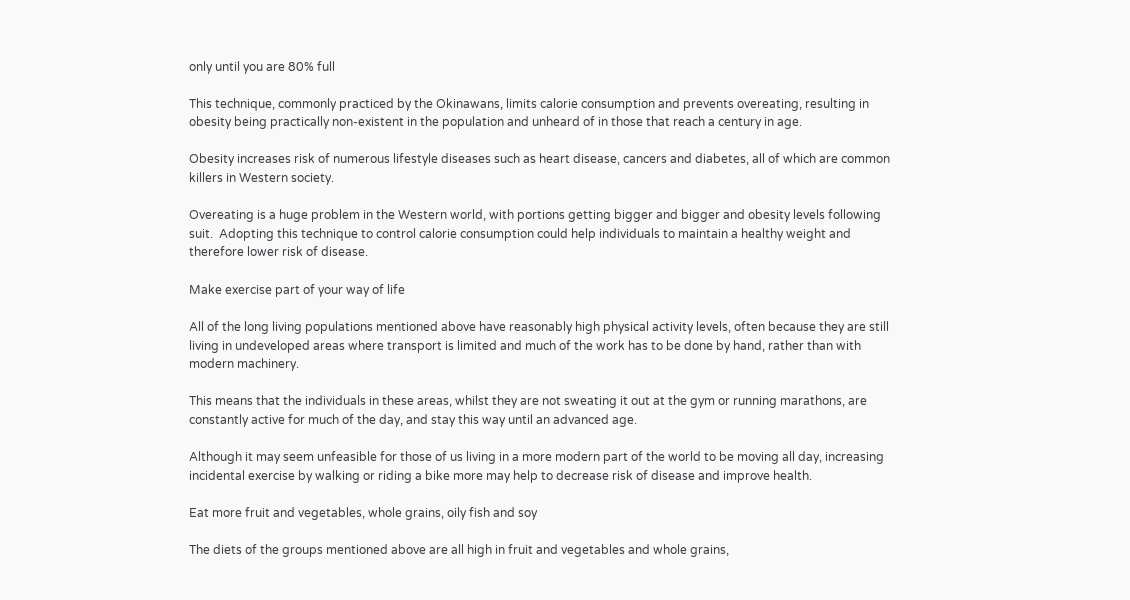only until you are 80% full

This technique, commonly practiced by the Okinawans, limits calorie consumption and prevents overeating, resulting in obesity being practically non-existent in the population and unheard of in those that reach a century in age.

Obesity increases risk of numerous lifestyle diseases such as heart disease, cancers and diabetes, all of which are common killers in Western society.

Overeating is a huge problem in the Western world, with portions getting bigger and bigger and obesity levels following suit.  Adopting this technique to control calorie consumption could help individuals to maintain a healthy weight and therefore lower risk of disease.

Make exercise part of your way of life

All of the long living populations mentioned above have reasonably high physical activity levels, often because they are still living in undeveloped areas where transport is limited and much of the work has to be done by hand, rather than with modern machinery.

This means that the individuals in these areas, whilst they are not sweating it out at the gym or running marathons, are constantly active for much of the day, and stay this way until an advanced age.

Although it may seem unfeasible for those of us living in a more modern part of the world to be moving all day, increasing incidental exercise by walking or riding a bike more may help to decrease risk of disease and improve health.

Eat more fruit and vegetables, whole grains, oily fish and soy

The diets of the groups mentioned above are all high in fruit and vegetables and whole grains,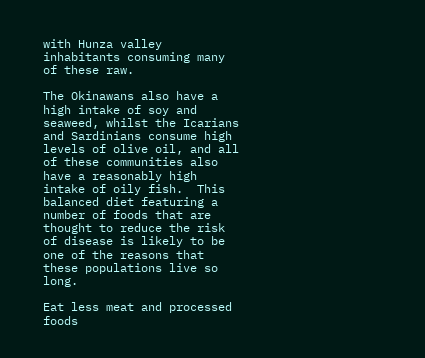with Hunza valley inhabitants consuming many of these raw.

The Okinawans also have a high intake of soy and seaweed, whilst the Icarians and Sardinians consume high levels of olive oil, and all of these communities also have a reasonably high intake of oily fish.  This balanced diet featuring a number of foods that are thought to reduce the risk of disease is likely to be one of the reasons that these populations live so long.

Eat less meat and processed foods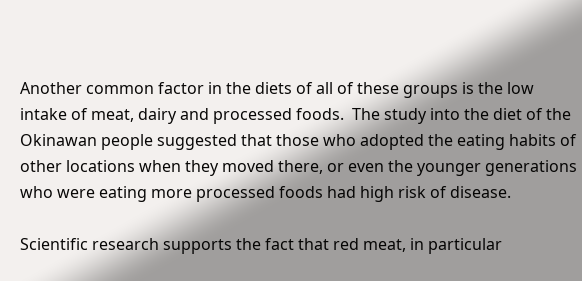Another common factor in the diets of all of these groups is the low intake of meat, dairy and processed foods.  The study into the diet of the Okinawan people suggested that those who adopted the eating habits of other locations when they moved there, or even the younger generations who were eating more processed foods had high risk of disease.

Scientific research supports the fact that red meat, in particular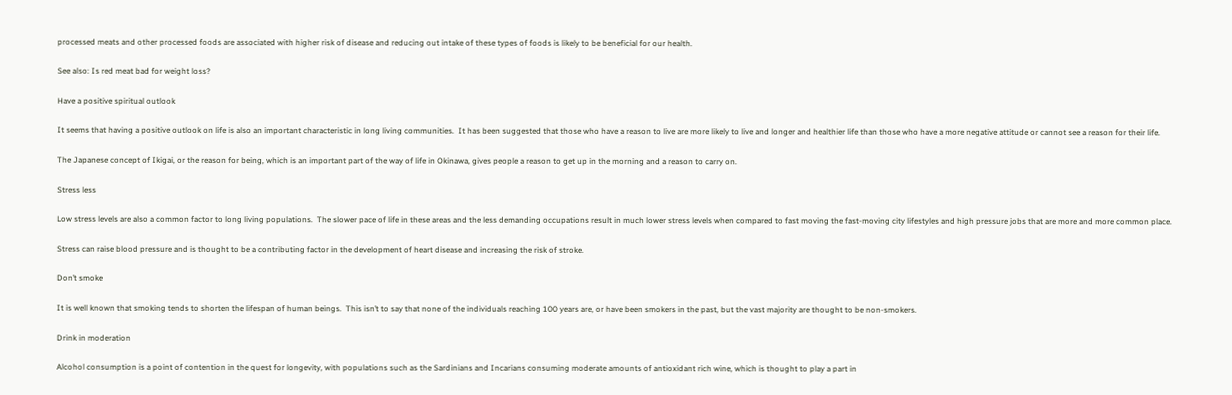processed meats and other processed foods are associated with higher risk of disease and reducing out intake of these types of foods is likely to be beneficial for our health.

See also: Is red meat bad for weight loss?

Have a positive spiritual outlook

It seems that having a positive outlook on life is also an important characteristic in long living communities.  It has been suggested that those who have a reason to live are more likely to live and longer and healthier life than those who have a more negative attitude or cannot see a reason for their life.

The Japanese concept of Ikigai, or the reason for being, which is an important part of the way of life in Okinawa, gives people a reason to get up in the morning and a reason to carry on.

Stress less

Low stress levels are also a common factor to long living populations.  The slower pace of life in these areas and the less demanding occupations result in much lower stress levels when compared to fast moving the fast-moving city lifestyles and high pressure jobs that are more and more common place.

Stress can raise blood pressure and is thought to be a contributing factor in the development of heart disease and increasing the risk of stroke.

Don’t smoke

It is well known that smoking tends to shorten the lifespan of human beings.  This isn’t to say that none of the individuals reaching 100 years are, or have been smokers in the past, but the vast majority are thought to be non-smokers.

Drink in moderation

Alcohol consumption is a point of contention in the quest for longevity, with populations such as the Sardinians and Incarians consuming moderate amounts of antioxidant rich wine, which is thought to play a part in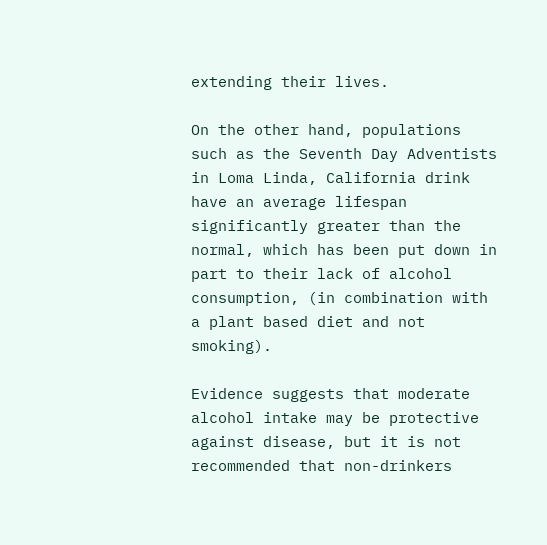extending their lives.

On the other hand, populations such as the Seventh Day Adventists in Loma Linda, California drink have an average lifespan significantly greater than the normal, which has been put down in part to their lack of alcohol consumption, (in combination with a plant based diet and not smoking).

Evidence suggests that moderate alcohol intake may be protective against disease, but it is not recommended that non-drinkers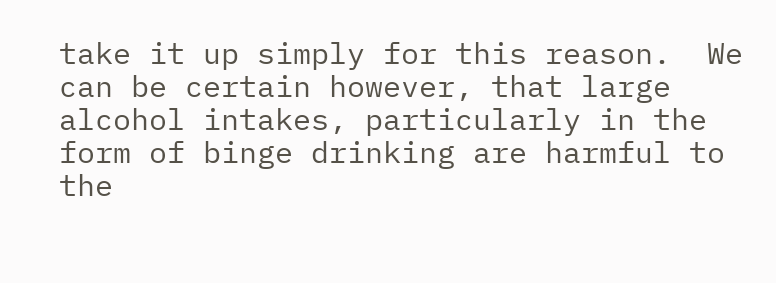take it up simply for this reason.  We can be certain however, that large alcohol intakes, particularly in the form of binge drinking are harmful to the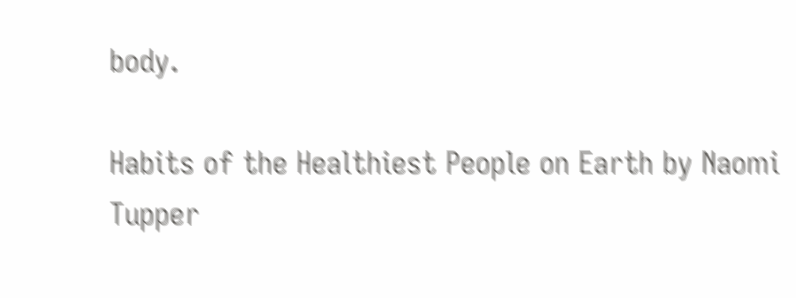body.

Habits of the Healthiest People on Earth by Naomi Tupper